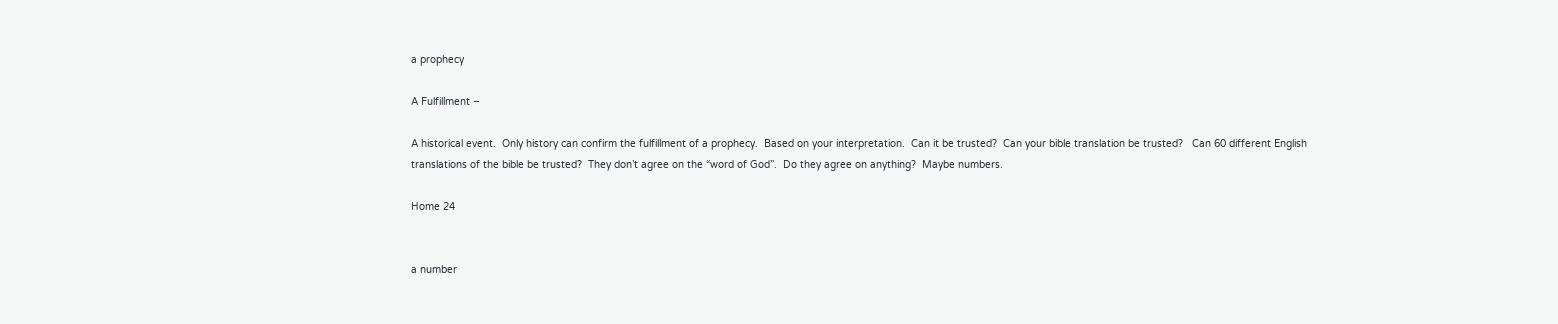a prophecy

A Fulfillment –

A historical event.  Only history can confirm the fulfillment of a prophecy.  Based on your interpretation.  Can it be trusted?  Can your bible translation be trusted?   Can 60 different English translations of the bible be trusted?  They don’t agree on the “word of God”.  Do they agree on anything?  Maybe numbers.

Home 24


a number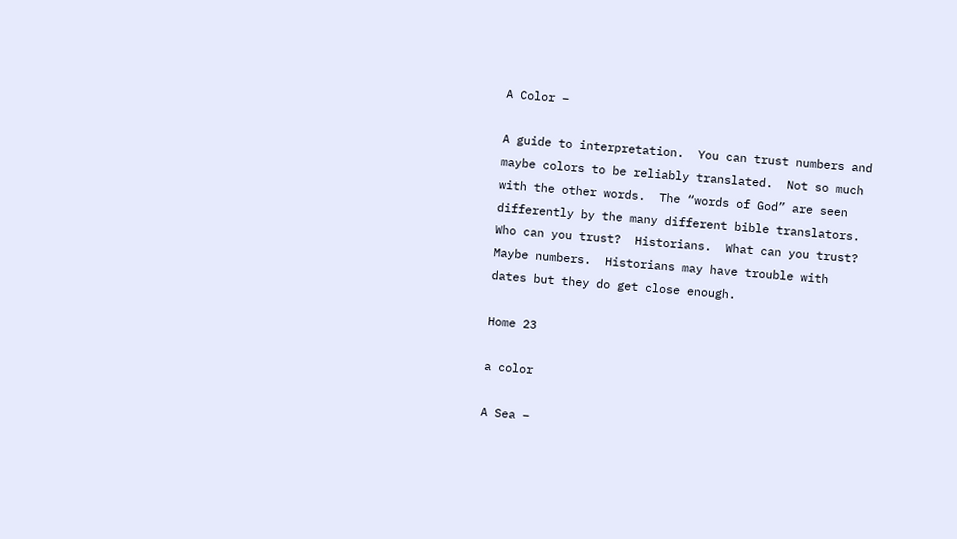A Color –

A guide to interpretation.  You can trust numbers and maybe colors to be reliably translated.  Not so much with the other words.  The “words of God” are seen differently by the many different bible translators.  Who can you trust?  Historians.  What can you trust?  Maybe numbers.  Historians may have trouble with dates but they do get close enough.

Home 23

a color

A Sea –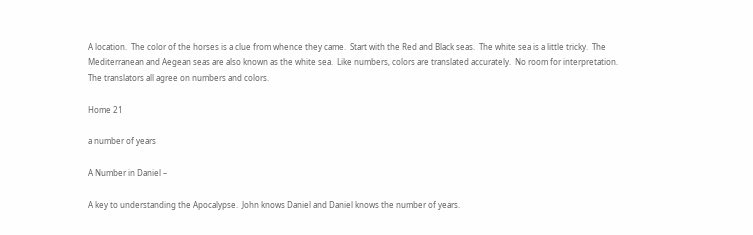A location.  The color of the horses is a clue from whence they came.  Start with the Red and Black seas.  The white sea is a little tricky.  The Mediterranean and Aegean seas are also known as the white sea.  Like numbers, colors are translated accurately.  No room for interpretation.  The translators all agree on numbers and colors.

Home 21

a number of years

A Number in Daniel –

A key to understanding the Apocalypse.  John knows Daniel and Daniel knows the number of years.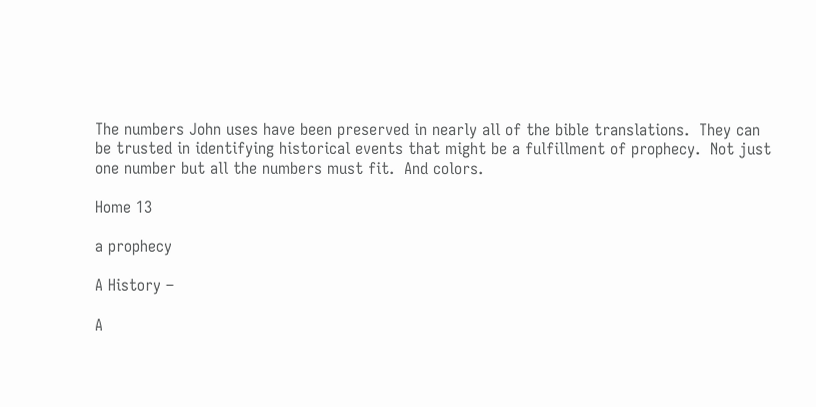The numbers John uses have been preserved in nearly all of the bible translations.  They can be trusted in identifying historical events that might be a fulfillment of prophecy.  Not just one number but all the numbers must fit.  And colors.

Home 13

a prophecy

A History –

A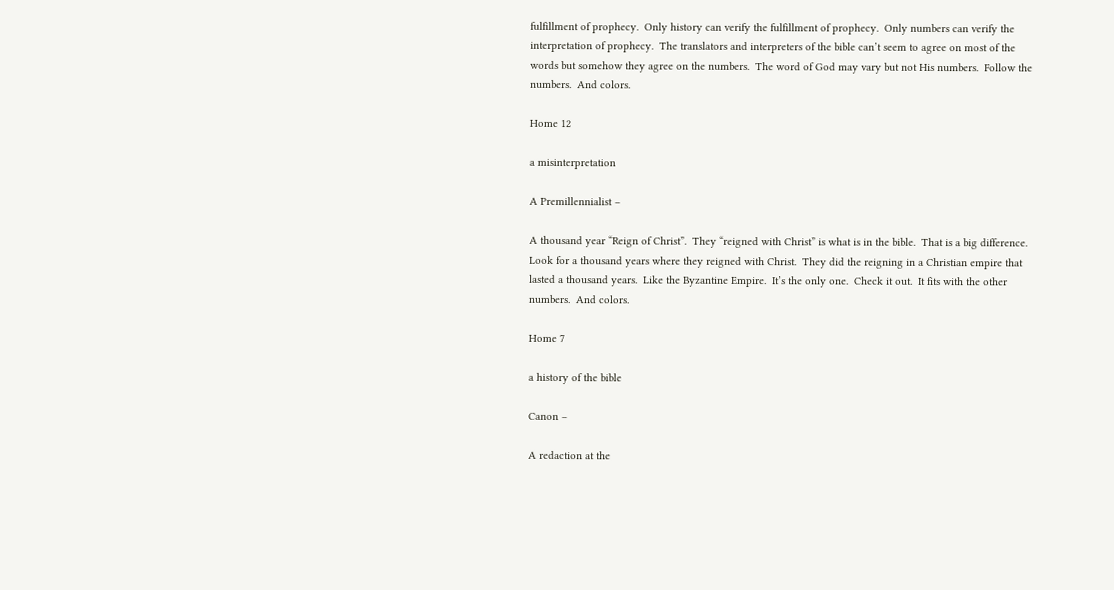fulfillment of prophecy.  Only history can verify the fulfillment of prophecy.  Only numbers can verify the interpretation of prophecy.  The translators and interpreters of the bible can’t seem to agree on most of the words but somehow they agree on the numbers.  The word of God may vary but not His numbers.  Follow the numbers.  And colors.

Home 12

a misinterpretation

A Premillennialist –

A thousand year “Reign of Christ”.  They “reigned with Christ” is what is in the bible.  That is a big difference.  Look for a thousand years where they reigned with Christ.  They did the reigning in a Christian empire that lasted a thousand years.  Like the Byzantine Empire.  It’s the only one.  Check it out.  It fits with the other numbers.  And colors.

Home 7

a history of the bible

Canon –

A redaction at the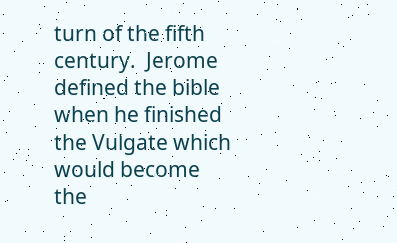turn of the fifth century.  Jerome defined the bible when he finished the Vulgate which would become the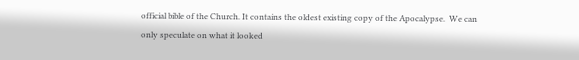official bible of the Church. It contains the oldest existing copy of the Apocalypse.  We can only speculate on what it looked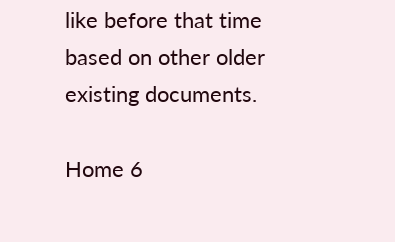like before that time based on other older existing documents.

Home 6